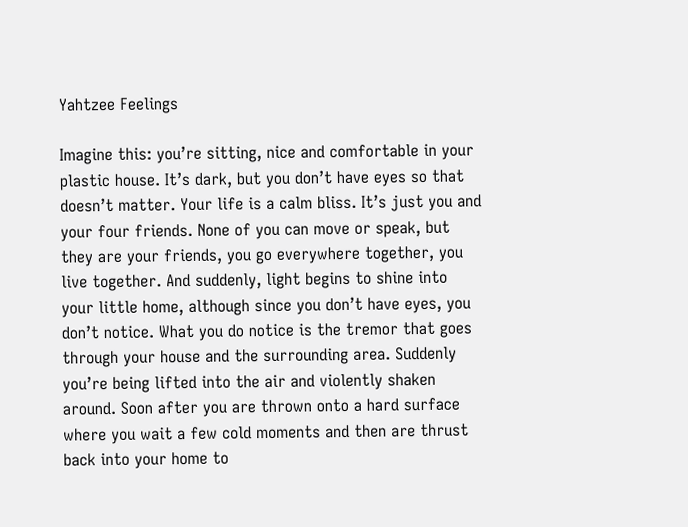Yahtzee Feelings

Imagine this: you’re sitting, nice and comfortable in your plastic house. It’s dark, but you don’t have eyes so that doesn’t matter. Your life is a calm bliss. It’s just you and your four friends. None of you can move or speak, but they are your friends, you go everywhere together, you live together. And suddenly, light begins to shine into your little home, although since you don’t have eyes, you don’t notice. What you do notice is the tremor that goes through your house and the surrounding area. Suddenly you’re being lifted into the air and violently shaken around. Soon after you are thrown onto a hard surface where you wait a few cold moments and then are thrust back into your home to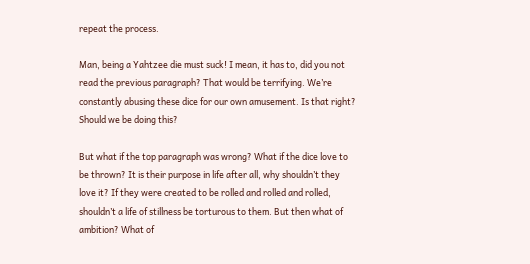repeat the process.

Man, being a Yahtzee die must suck! I mean, it has to, did you not read the previous paragraph? That would be terrifying. We’re constantly abusing these dice for our own amusement. Is that right? Should we be doing this?

But what if the top paragraph was wrong? What if the dice love to be thrown? It is their purpose in life after all, why shouldn’t they love it? If they were created to be rolled and rolled and rolled, shouldn’t a life of stillness be torturous to them. But then what of ambition? What of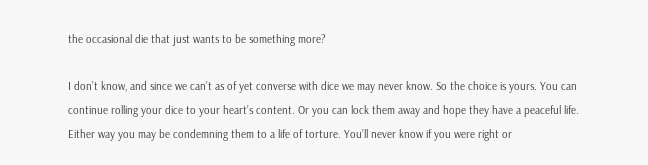the occasional die that just wants to be something more?

I don’t know, and since we can’t as of yet converse with dice we may never know. So the choice is yours. You can continue rolling your dice to your heart’s content. Or you can lock them away and hope they have a peaceful life. Either way you may be condemning them to a life of torture. You’ll never know if you were right or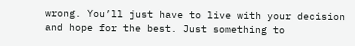wrong. You’ll just have to live with your decision and hope for the best. Just something to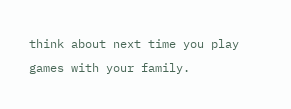think about next time you play games with your family.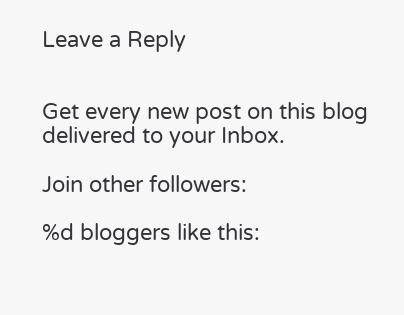Leave a Reply


Get every new post on this blog delivered to your Inbox.

Join other followers:

%d bloggers like this: